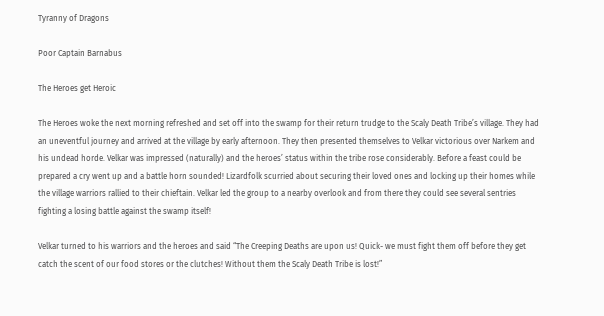Tyranny of Dragons

Poor Captain Barnabus

The Heroes get Heroic

The Heroes woke the next morning refreshed and set off into the swamp for their return trudge to the Scaly Death Tribe’s village. They had an uneventful journey and arrived at the village by early afternoon. They then presented themselves to Velkar victorious over Narkem and his undead horde. Velkar was impressed (naturally) and the heroes’ status within the tribe rose considerably. Before a feast could be prepared a cry went up and a battle horn sounded! Lizardfolk scurried about securing their loved ones and locking up their homes while the village warriors rallied to their chieftain. Velkar led the group to a nearby overlook and from there they could see several sentries fighting a losing battle against the swamp itself!

Velkar turned to his warriors and the heroes and said “The Creeping Deaths are upon us! Quick- we must fight them off before they get catch the scent of our food stores or the clutches! Without them the Scaly Death Tribe is lost!”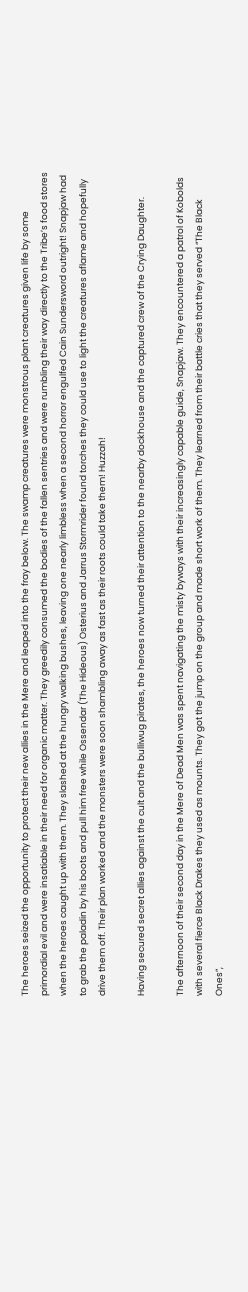The heroes seized the opportunity to protect their new allies in the Mere and leaped into the fray below. The swamp creatures were monstrous plant creatures given life by some primordial evil and were insatiable in their need for organic matter. They greedily consumed the bodies of the fallen sentries and were rumbling their way directly to the Tribe’s food stores when the heroes caught up with them. They slashed at the hungry walking bushes, leaving one nearly limbless when a second horror engulfed Cain Sundersword outright! Snapjaw had to grab the paladin by his boots and pull him free while Ossendar (The Hideous) Osterius and Jarrus Stormrider found torches they could use to light the creatures aflame and hopefully drive them off. Their plan worked and the monsters were soon shambling away as fast as their roots could take them! Huzzah!

Having secured secret allies against the cult and the bulliwug pirates, the heroes now turned their attention to the nearby dockhouse and the captured crew of the Crying Daughter.

The afternoon of their second day in the Mere of Dead Men was spent navigating the misty byways with their increasingly capable guide, Snapjaw. They encountered a patrol of Kobolds with several fierce Black Drakes they used as mounts. They got the jump on the group and made short work of them. They learned from their battle cries that they served “The Black Ones”,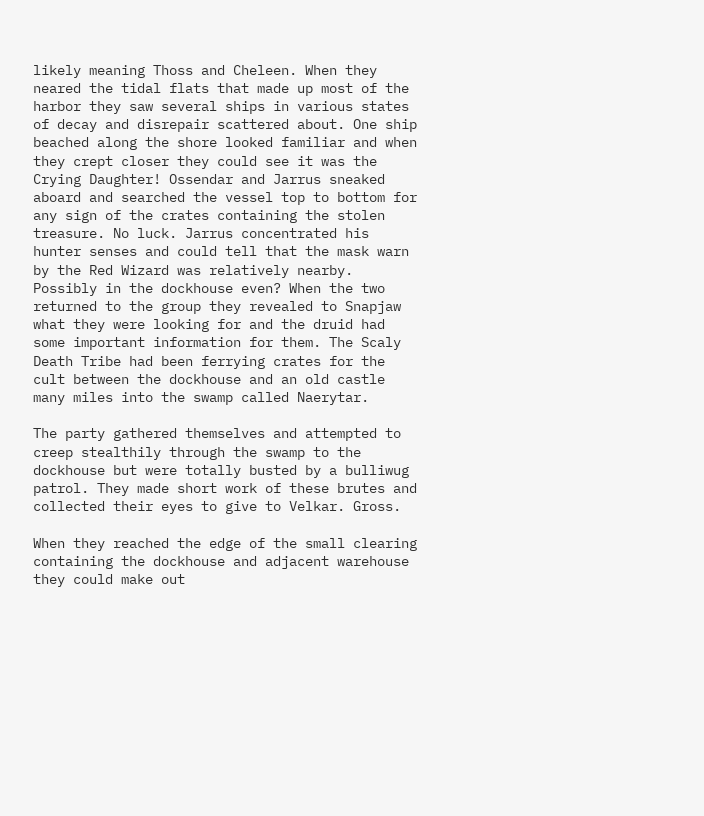likely meaning Thoss and Cheleen. When they neared the tidal flats that made up most of the harbor they saw several ships in various states of decay and disrepair scattered about. One ship beached along the shore looked familiar and when they crept closer they could see it was the Crying Daughter! Ossendar and Jarrus sneaked aboard and searched the vessel top to bottom for any sign of the crates containing the stolen treasure. No luck. Jarrus concentrated his hunter senses and could tell that the mask warn by the Red Wizard was relatively nearby. Possibly in the dockhouse even? When the two returned to the group they revealed to Snapjaw what they were looking for and the druid had some important information for them. The Scaly Death Tribe had been ferrying crates for the cult between the dockhouse and an old castle many miles into the swamp called Naerytar.

The party gathered themselves and attempted to creep stealthily through the swamp to the dockhouse but were totally busted by a bulliwug patrol. They made short work of these brutes and collected their eyes to give to Velkar. Gross.

When they reached the edge of the small clearing containing the dockhouse and adjacent warehouse they could make out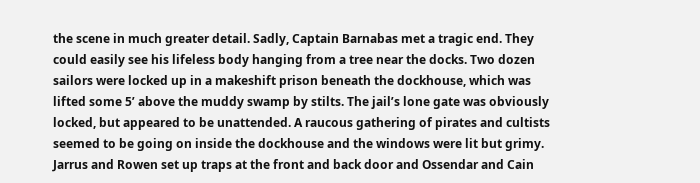the scene in much greater detail. Sadly, Captain Barnabas met a tragic end. They could easily see his lifeless body hanging from a tree near the docks. Two dozen sailors were locked up in a makeshift prison beneath the dockhouse, which was lifted some 5’ above the muddy swamp by stilts. The jail’s lone gate was obviously locked, but appeared to be unattended. A raucous gathering of pirates and cultists seemed to be going on inside the dockhouse and the windows were lit but grimy. Jarrus and Rowen set up traps at the front and back door and Ossendar and Cain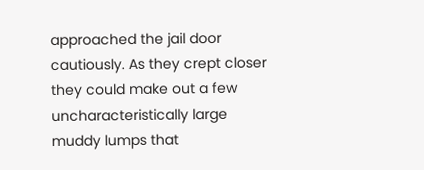approached the jail door cautiously. As they crept closer they could make out a few uncharacteristically large muddy lumps that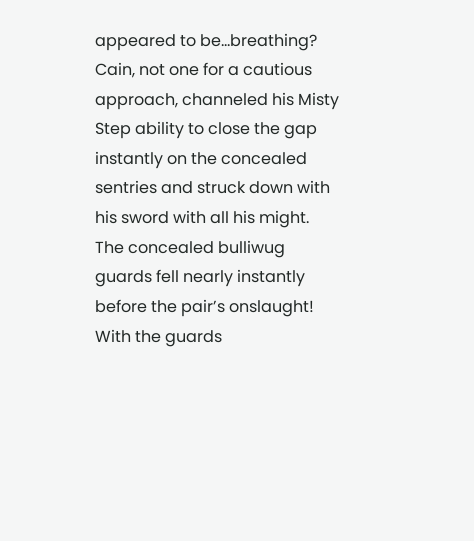appeared to be…breathing? Cain, not one for a cautious approach, channeled his Misty Step ability to close the gap instantly on the concealed sentries and struck down with his sword with all his might. The concealed bulliwug guards fell nearly instantly before the pair’s onslaught! With the guards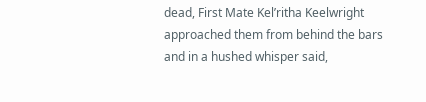dead, First Mate Kel’ritha Keelwright approached them from behind the bars and in a hushed whisper said,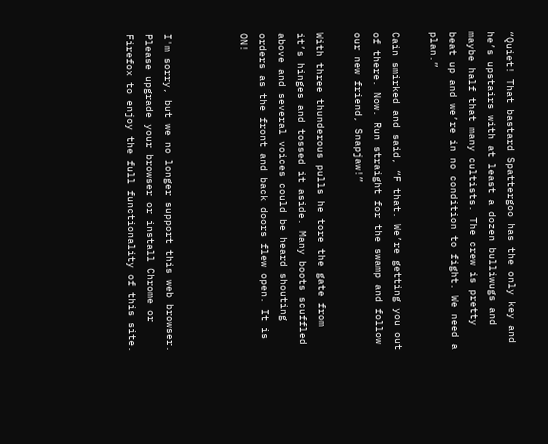“Quiet! That bastard Spattergoo has the only key and he’s upstairs with at least a dozen bulliwugs and maybe half that many cultists. The crew is pretty beat up and we’re in no condition to fight. We need a plan.”

Cain smirked and said, “F that. We’re getting you out of there. Now. Run straight for the swamp and follow our new friend, Snapjaw!”

With three thunderous pulls he tore the gate from it’s hinges and tossed it aside. Many boots scuffled above and several voices could be heard shouting orders as the front and back doors flew open. It is ON!



I'm sorry, but we no longer support this web browser. Please upgrade your browser or install Chrome or Firefox to enjoy the full functionality of this site.